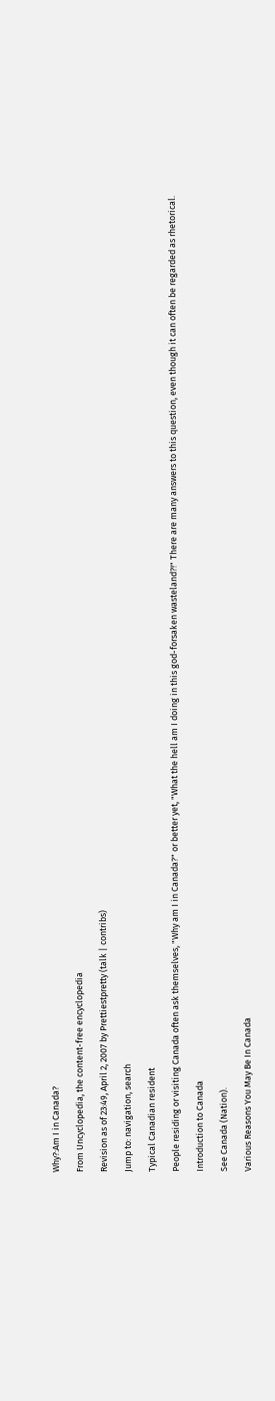Why?:Am I in Canada?

From Uncyclopedia, the content-free encyclopedia

Revision as of 23:49, April 2, 2007 by Prettiestpretty (talk | contribs)

Jump to: navigation, search

Typical Canadian resident

People residing or visiting Canada often ask themselves, "Why am I in Canada?" or better yet, "What the hell am I doing in this god-forsaken wasteland?!" There are many answers to this question, even though it can often be regarded as rhetorical.

Introduction to Canada

See Canada (Nation).

Various Reasons You May Be In Canada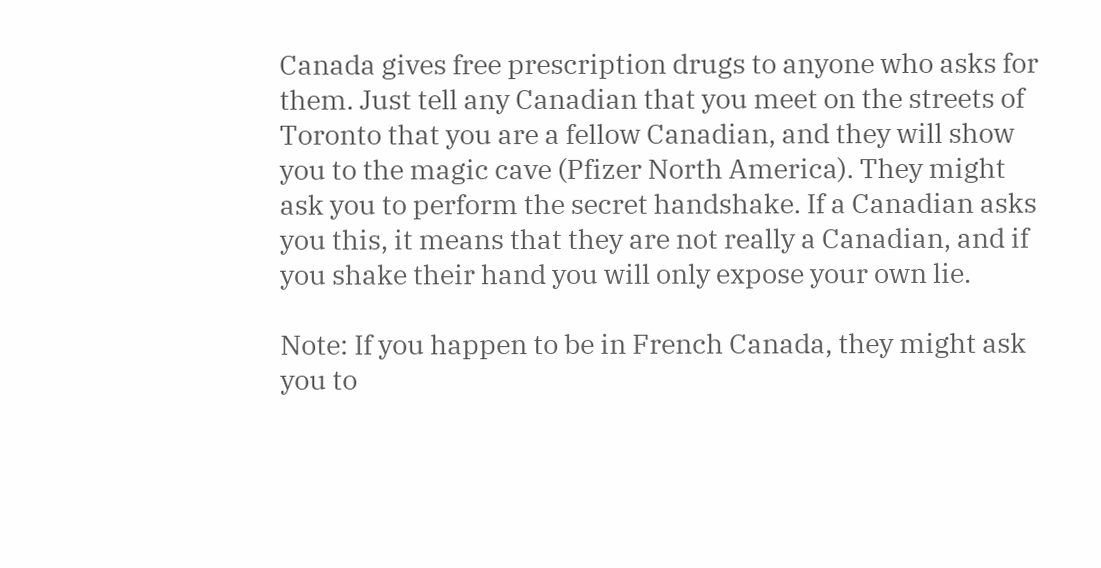Canada gives free prescription drugs to anyone who asks for them. Just tell any Canadian that you meet on the streets of Toronto that you are a fellow Canadian, and they will show you to the magic cave (Pfizer North America). They might ask you to perform the secret handshake. If a Canadian asks you this, it means that they are not really a Canadian, and if you shake their hand you will only expose your own lie.

Note: If you happen to be in French Canada, they might ask you to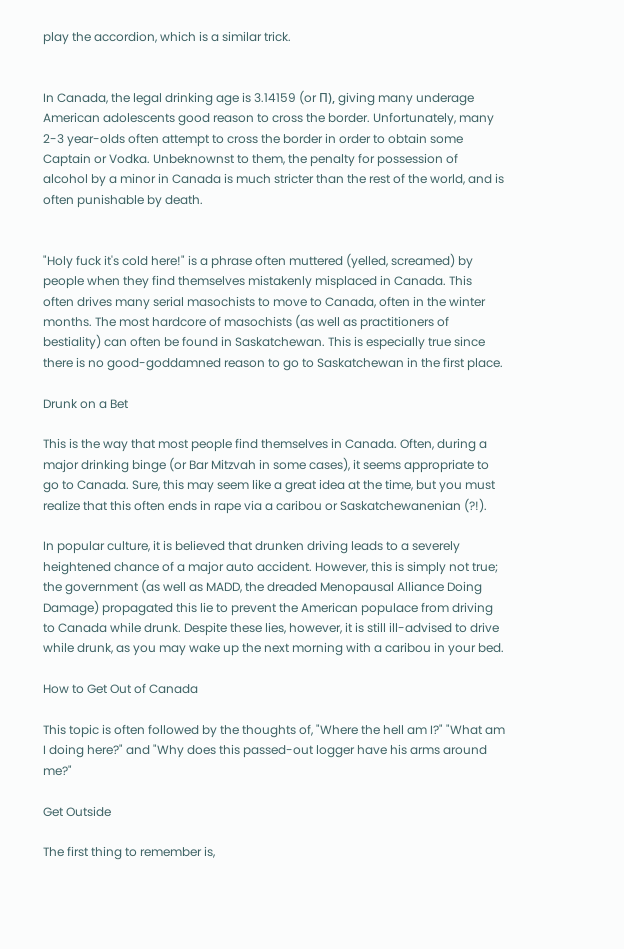play the accordion, which is a similar trick.


In Canada, the legal drinking age is 3.14159 (or Π), giving many underage American adolescents good reason to cross the border. Unfortunately, many 2-3 year-olds often attempt to cross the border in order to obtain some Captain or Vodka. Unbeknownst to them, the penalty for possession of alcohol by a minor in Canada is much stricter than the rest of the world, and is often punishable by death.


"Holy fuck it's cold here!" is a phrase often muttered (yelled, screamed) by people when they find themselves mistakenly misplaced in Canada. This often drives many serial masochists to move to Canada, often in the winter months. The most hardcore of masochists (as well as practitioners of bestiality) can often be found in Saskatchewan. This is especially true since there is no good-goddamned reason to go to Saskatchewan in the first place.

Drunk on a Bet

This is the way that most people find themselves in Canada. Often, during a major drinking binge (or Bar Mitzvah in some cases), it seems appropriate to go to Canada. Sure, this may seem like a great idea at the time, but you must realize that this often ends in rape via a caribou or Saskatchewanenian (?!).

In popular culture, it is believed that drunken driving leads to a severely heightened chance of a major auto accident. However, this is simply not true; the government (as well as MADD, the dreaded Menopausal Alliance Doing Damage) propagated this lie to prevent the American populace from driving to Canada while drunk. Despite these lies, however, it is still ill-advised to drive while drunk, as you may wake up the next morning with a caribou in your bed.

How to Get Out of Canada

This topic is often followed by the thoughts of, "Where the hell am I?" "What am I doing here?" and "Why does this passed-out logger have his arms around me?"

Get Outside

The first thing to remember is,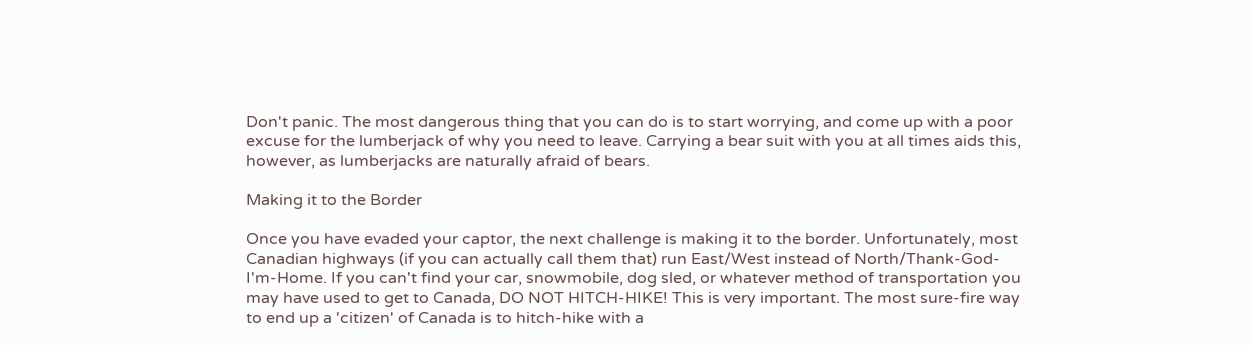Don't panic. The most dangerous thing that you can do is to start worrying, and come up with a poor excuse for the lumberjack of why you need to leave. Carrying a bear suit with you at all times aids this, however, as lumberjacks are naturally afraid of bears.

Making it to the Border

Once you have evaded your captor, the next challenge is making it to the border. Unfortunately, most Canadian highways (if you can actually call them that) run East/West instead of North/Thank-God-I'm-Home. If you can't find your car, snowmobile, dog sled, or whatever method of transportation you may have used to get to Canada, DO NOT HITCH-HIKE! This is very important. The most sure-fire way to end up a 'citizen' of Canada is to hitch-hike with a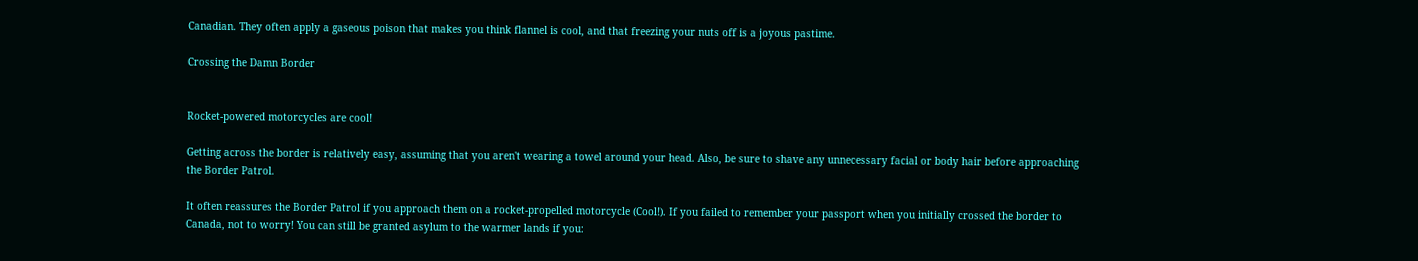Canadian. They often apply a gaseous poison that makes you think flannel is cool, and that freezing your nuts off is a joyous pastime.

Crossing the Damn Border


Rocket-powered motorcycles are cool!

Getting across the border is relatively easy, assuming that you aren't wearing a towel around your head. Also, be sure to shave any unnecessary facial or body hair before approaching the Border Patrol.

It often reassures the Border Patrol if you approach them on a rocket-propelled motorcycle (Cool!). If you failed to remember your passport when you initially crossed the border to Canada, not to worry! You can still be granted asylum to the warmer lands if you: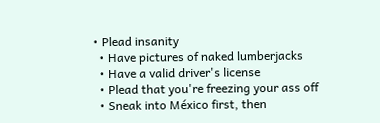• Plead insanity
  • Have pictures of naked lumberjacks
  • Have a valid driver's license
  • Plead that you're freezing your ass off
  • Sneak into México first, then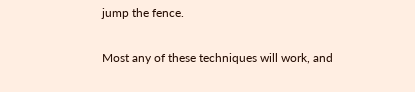jump the fence.

Most any of these techniques will work, and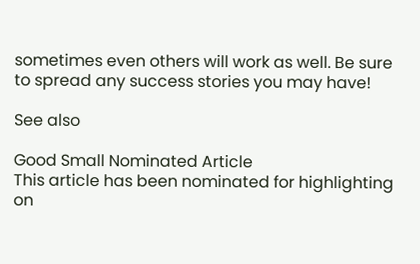sometimes even others will work as well. Be sure to spread any success stories you may have!

See also

Good Small Nominated Article
This article has been nominated for highlighting on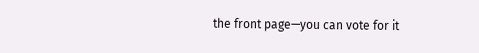the front page—you can vote for it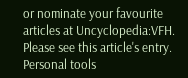or nominate your favourite articles at Uncyclopedia:VFH. Please see this article's entry.
Personal tools